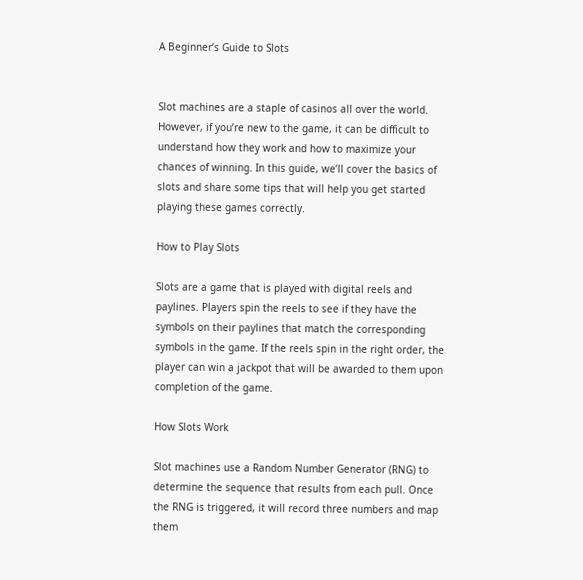A Beginner’s Guide to Slots


Slot machines are a staple of casinos all over the world. However, if you’re new to the game, it can be difficult to understand how they work and how to maximize your chances of winning. In this guide, we’ll cover the basics of slots and share some tips that will help you get started playing these games correctly.

How to Play Slots

Slots are a game that is played with digital reels and paylines. Players spin the reels to see if they have the symbols on their paylines that match the corresponding symbols in the game. If the reels spin in the right order, the player can win a jackpot that will be awarded to them upon completion of the game.

How Slots Work

Slot machines use a Random Number Generator (RNG) to determine the sequence that results from each pull. Once the RNG is triggered, it will record three numbers and map them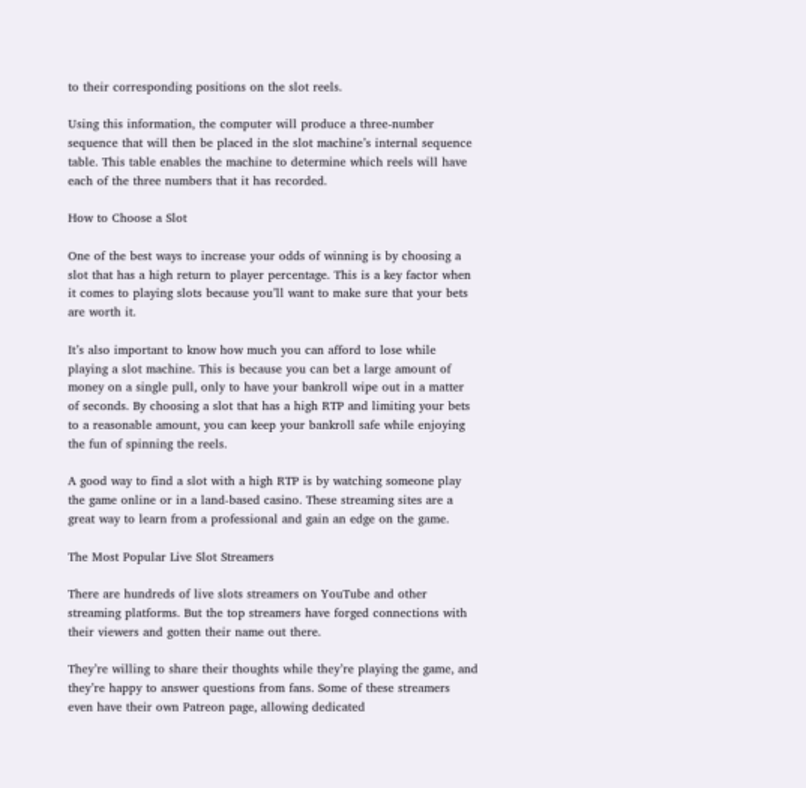to their corresponding positions on the slot reels.

Using this information, the computer will produce a three-number sequence that will then be placed in the slot machine’s internal sequence table. This table enables the machine to determine which reels will have each of the three numbers that it has recorded.

How to Choose a Slot

One of the best ways to increase your odds of winning is by choosing a slot that has a high return to player percentage. This is a key factor when it comes to playing slots because you’ll want to make sure that your bets are worth it.

It’s also important to know how much you can afford to lose while playing a slot machine. This is because you can bet a large amount of money on a single pull, only to have your bankroll wipe out in a matter of seconds. By choosing a slot that has a high RTP and limiting your bets to a reasonable amount, you can keep your bankroll safe while enjoying the fun of spinning the reels.

A good way to find a slot with a high RTP is by watching someone play the game online or in a land-based casino. These streaming sites are a great way to learn from a professional and gain an edge on the game.

The Most Popular Live Slot Streamers

There are hundreds of live slots streamers on YouTube and other streaming platforms. But the top streamers have forged connections with their viewers and gotten their name out there.

They’re willing to share their thoughts while they’re playing the game, and they’re happy to answer questions from fans. Some of these streamers even have their own Patreon page, allowing dedicated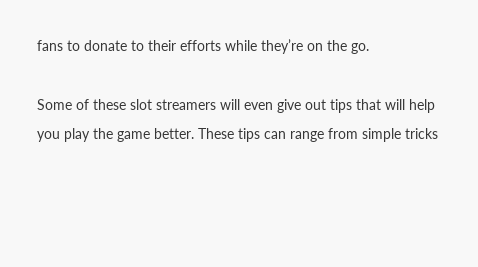fans to donate to their efforts while they’re on the go.

Some of these slot streamers will even give out tips that will help you play the game better. These tips can range from simple tricks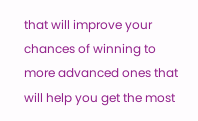that will improve your chances of winning to more advanced ones that will help you get the most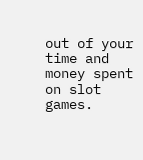out of your time and money spent on slot games.